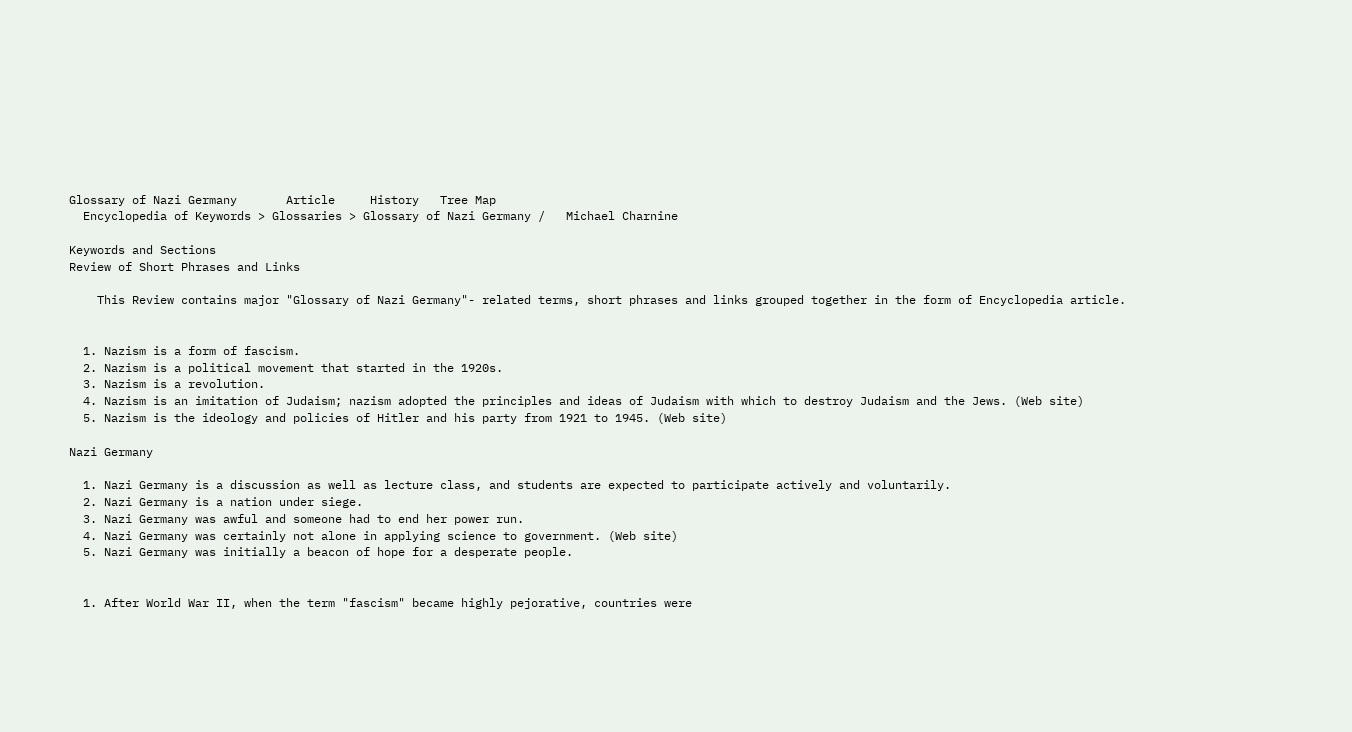Glossary of Nazi Germany       Article     History   Tree Map
  Encyclopedia of Keywords > Glossaries > Glossary of Nazi Germany /   Michael Charnine

Keywords and Sections
Review of Short Phrases and Links

    This Review contains major "Glossary of Nazi Germany"- related terms, short phrases and links grouped together in the form of Encyclopedia article.


  1. Nazism is a form of fascism.
  2. Nazism is a political movement that started in the 1920s.
  3. Nazism is a revolution.
  4. Nazism is an imitation of Judaism; nazism adopted the principles and ideas of Judaism with which to destroy Judaism and the Jews. (Web site)
  5. Nazism is the ideology and policies of Hitler and his party from 1921 to 1945. (Web site)

Nazi Germany

  1. Nazi Germany is a discussion as well as lecture class, and students are expected to participate actively and voluntarily.
  2. Nazi Germany is a nation under siege.
  3. Nazi Germany was awful and someone had to end her power run.
  4. Nazi Germany was certainly not alone in applying science to government. (Web site)
  5. Nazi Germany was initially a beacon of hope for a desperate people.


  1. After World War II, when the term "fascism" became highly pejorative, countries were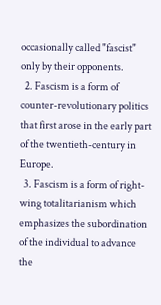occasionally called "fascist" only by their opponents.
  2. Fascism is a form of counter-revolutionary politics that first arose in the early part of the twentieth-century in Europe.
  3. Fascism is a form of right-wing totalitarianism which emphasizes the subordination of the individual to advance the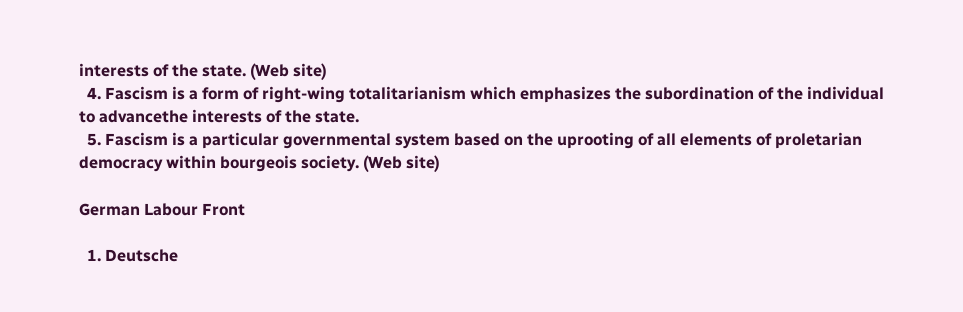interests of the state. (Web site)
  4. Fascism is a form of right-wing totalitarianism which emphasizes the subordination of the individual to advancethe interests of the state.
  5. Fascism is a particular governmental system based on the uprooting of all elements of proletarian democracy within bourgeois society. (Web site)

German Labour Front

  1. Deutsche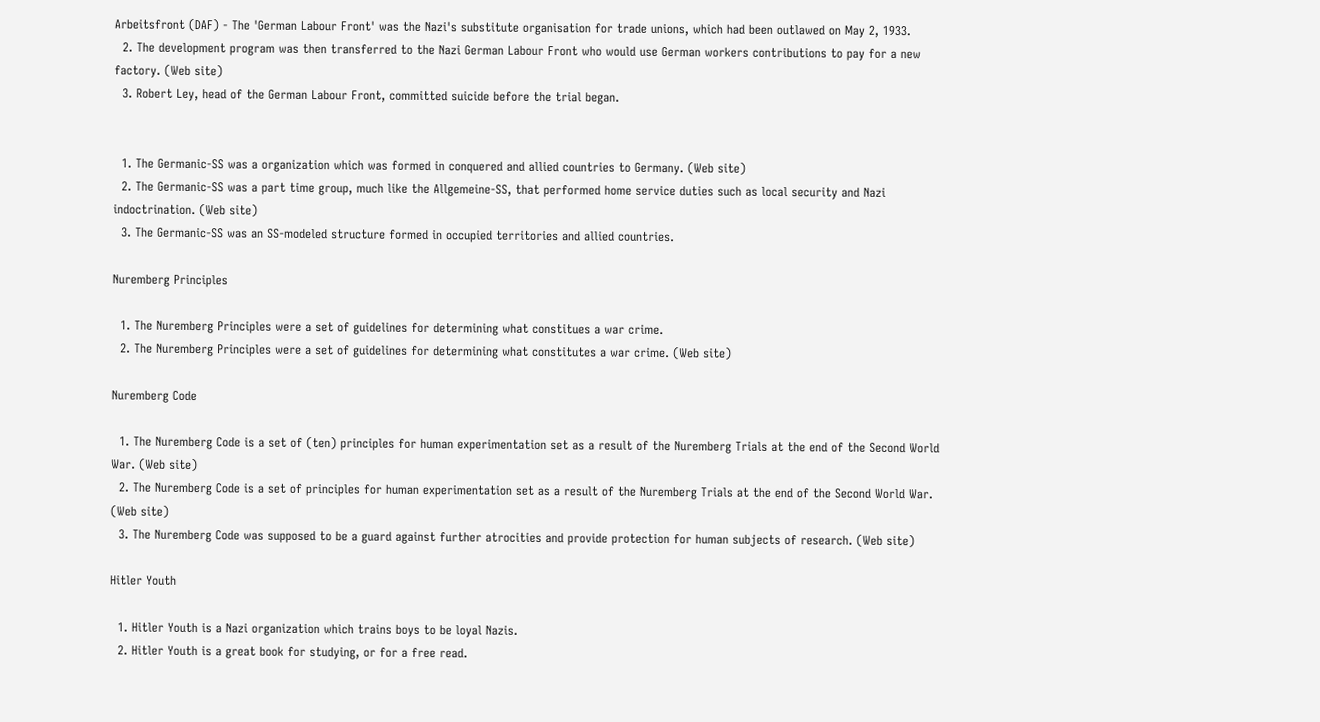Arbeitsfront (DAF) - The 'German Labour Front' was the Nazi's substitute organisation for trade unions, which had been outlawed on May 2, 1933.
  2. The development program was then transferred to the Nazi German Labour Front who would use German workers contributions to pay for a new factory. (Web site)
  3. Robert Ley, head of the German Labour Front, committed suicide before the trial began.


  1. The Germanic-SS was a organization which was formed in conquered and allied countries to Germany. (Web site)
  2. The Germanic-SS was a part time group, much like the Allgemeine-SS, that performed home service duties such as local security and Nazi indoctrination. (Web site)
  3. The Germanic-SS was an SS-modeled structure formed in occupied territories and allied countries.

Nuremberg Principles

  1. The Nuremberg Principles were a set of guidelines for determining what constitues a war crime.
  2. The Nuremberg Principles were a set of guidelines for determining what constitutes a war crime. (Web site)

Nuremberg Code

  1. The Nuremberg Code is a set of (ten) principles for human experimentation set as a result of the Nuremberg Trials at the end of the Second World War. (Web site)
  2. The Nuremberg Code is a set of principles for human experimentation set as a result of the Nuremberg Trials at the end of the Second World War. (Web site)
  3. The Nuremberg Code was supposed to be a guard against further atrocities and provide protection for human subjects of research. (Web site)

Hitler Youth

  1. Hitler Youth is a Nazi organization which trains boys to be loyal Nazis.
  2. Hitler Youth is a great book for studying, or for a free read.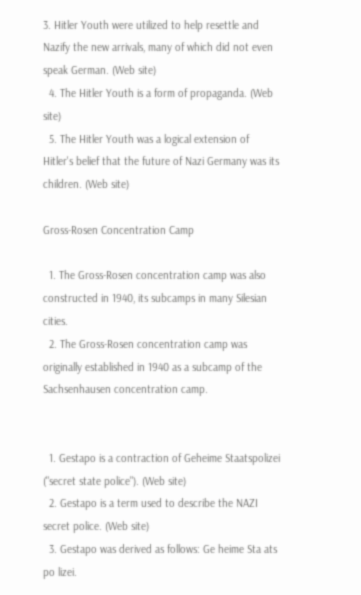3. Hitler Youth were utilized to help resettle and Nazify the new arrivals, many of which did not even speak German. (Web site)
  4. The Hitler Youth is a form of propaganda. (Web site)
  5. The Hitler Youth was a logical extension of Hitler's belief that the future of Nazi Germany was its children. (Web site)

Gross-Rosen Concentration Camp

  1. The Gross-Rosen concentration camp was also constructed in 1940, its subcamps in many Silesian cities.
  2. The Gross-Rosen concentration camp was originally established in 1940 as a subcamp of the Sachsenhausen concentration camp.


  1. Gestapo is a contraction of Geheime Staatspolizei ("secret state police"). (Web site)
  2. Gestapo is a term used to describe the NAZI secret police. (Web site)
  3. Gestapo was derived as follows: Ge heime Sta ats po lizei.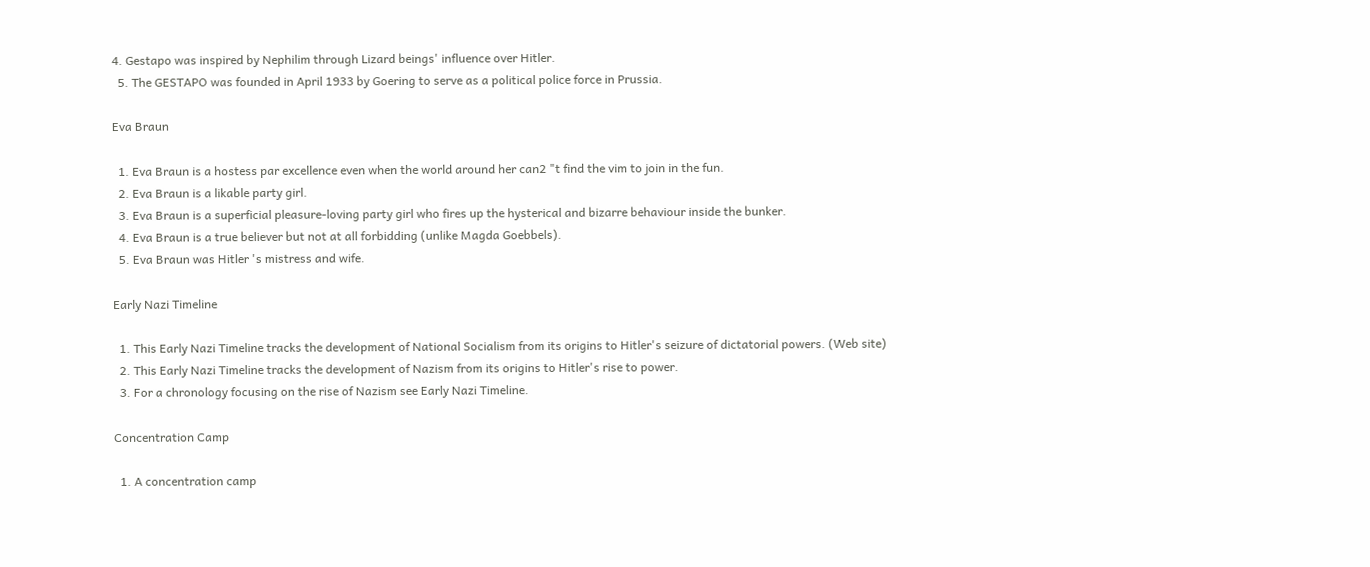4. Gestapo was inspired by Nephilim through Lizard beings' influence over Hitler.
  5. The GESTAPO was founded in April 1933 by Goering to serve as a political police force in Prussia.

Eva Braun

  1. Eva Braun is a hostess par excellence even when the world around her can2 "t find the vim to join in the fun.
  2. Eva Braun is a likable party girl.
  3. Eva Braun is a superficial pleasure-loving party girl who fires up the hysterical and bizarre behaviour inside the bunker.
  4. Eva Braun is a true believer but not at all forbidding (unlike Magda Goebbels).
  5. Eva Braun was Hitler 's mistress and wife.

Early Nazi Timeline

  1. This Early Nazi Timeline tracks the development of National Socialism from its origins to Hitler's seizure of dictatorial powers. (Web site)
  2. This Early Nazi Timeline tracks the development of Nazism from its origins to Hitler's rise to power.
  3. For a chronology focusing on the rise of Nazism see Early Nazi Timeline.

Concentration Camp

  1. A concentration camp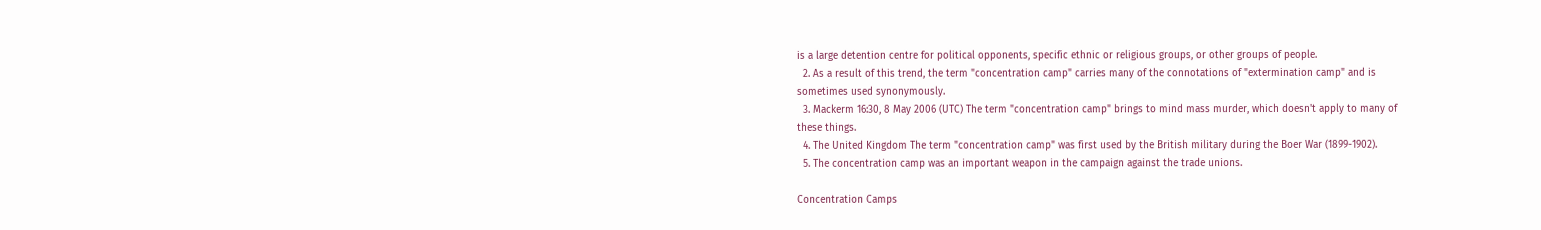is a large detention centre for political opponents, specific ethnic or religious groups, or other groups of people.
  2. As a result of this trend, the term "concentration camp" carries many of the connotations of "extermination camp" and is sometimes used synonymously.
  3. Mackerm 16:30, 8 May 2006 (UTC) The term "concentration camp" brings to mind mass murder, which doesn't apply to many of these things.
  4. The United Kingdom The term "concentration camp" was first used by the British military during the Boer War (1899-1902).
  5. The concentration camp was an important weapon in the campaign against the trade unions.

Concentration Camps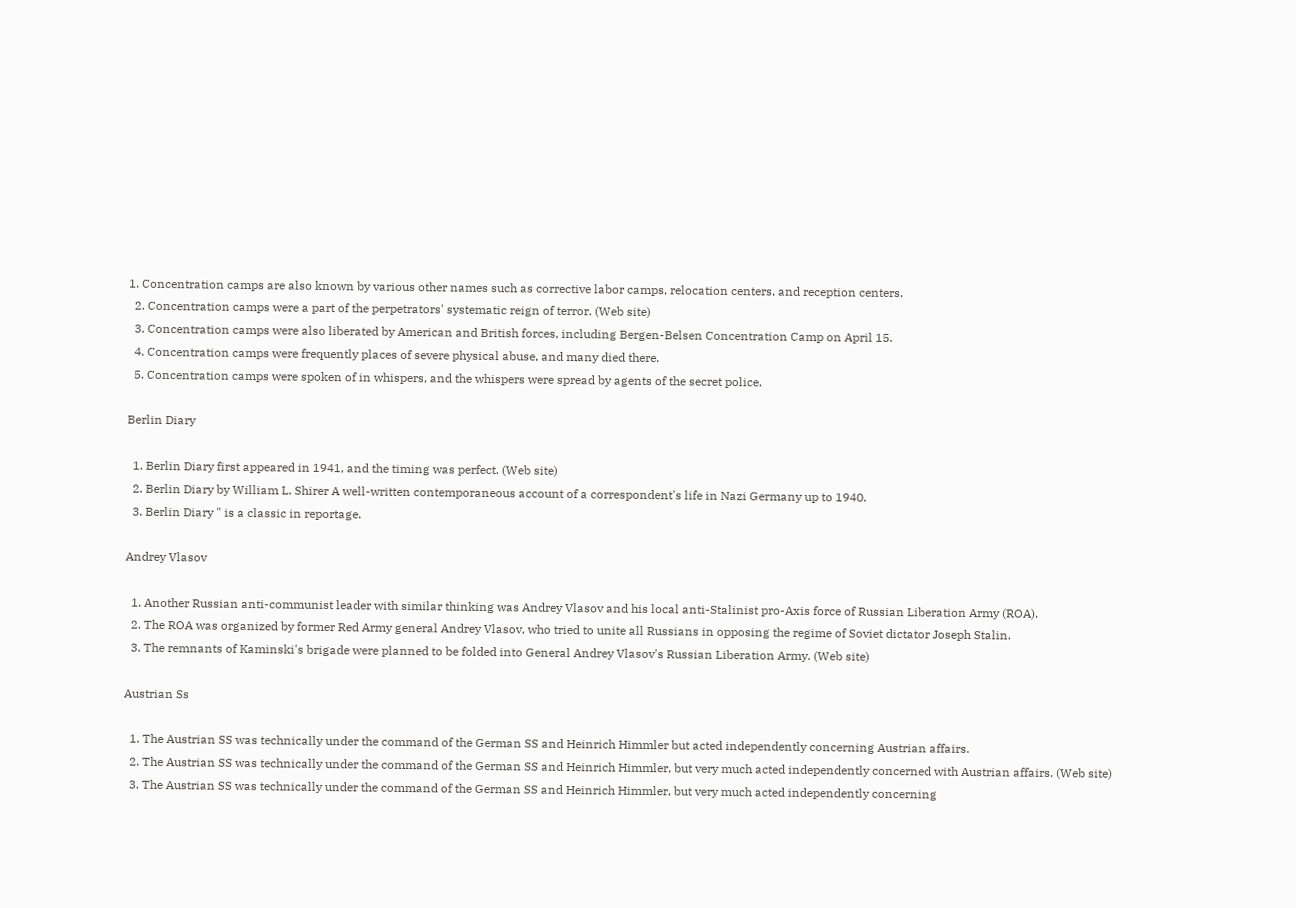1. Concentration camps are also known by various other names such as corrective labor camps, relocation centers, and reception centers.
  2. Concentration camps were a part of the perpetrators' systematic reign of terror. (Web site)
  3. Concentration camps were also liberated by American and British forces, including Bergen-Belsen Concentration Camp on April 15.
  4. Concentration camps were frequently places of severe physical abuse, and many died there.
  5. Concentration camps were spoken of in whispers, and the whispers were spread by agents of the secret police.

Berlin Diary

  1. Berlin Diary first appeared in 1941, and the timing was perfect. (Web site)
  2. Berlin Diary by William L. Shirer A well-written contemporaneous account of a correspondent's life in Nazi Germany up to 1940.
  3. Berlin Diary " is a classic in reportage.

Andrey Vlasov

  1. Another Russian anti-communist leader with similar thinking was Andrey Vlasov and his local anti-Stalinist pro-Axis force of Russian Liberation Army (ROA).
  2. The ROA was organized by former Red Army general Andrey Vlasov, who tried to unite all Russians in opposing the regime of Soviet dictator Joseph Stalin.
  3. The remnants of Kaminski's brigade were planned to be folded into General Andrey Vlasov's Russian Liberation Army. (Web site)

Austrian Ss

  1. The Austrian SS was technically under the command of the German SS and Heinrich Himmler but acted independently concerning Austrian affairs.
  2. The Austrian SS was technically under the command of the German SS and Heinrich Himmler, but very much acted independently concerned with Austrian affairs. (Web site)
  3. The Austrian SS was technically under the command of the German SS and Heinrich Himmler, but very much acted independently concerning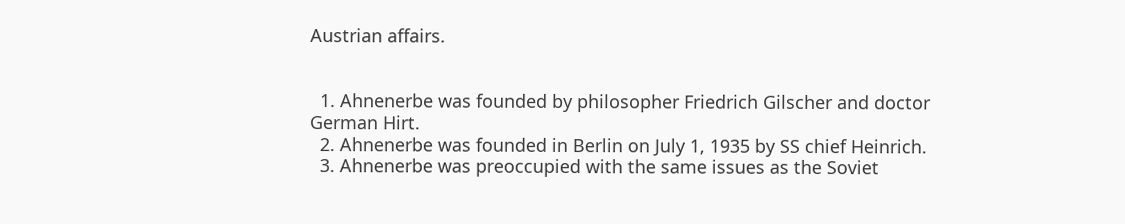Austrian affairs.


  1. Ahnenerbe was founded by philosopher Friedrich Gilscher and doctor German Hirt.
  2. Ahnenerbe was founded in Berlin on July 1, 1935 by SS chief Heinrich.
  3. Ahnenerbe was preoccupied with the same issues as the Soviet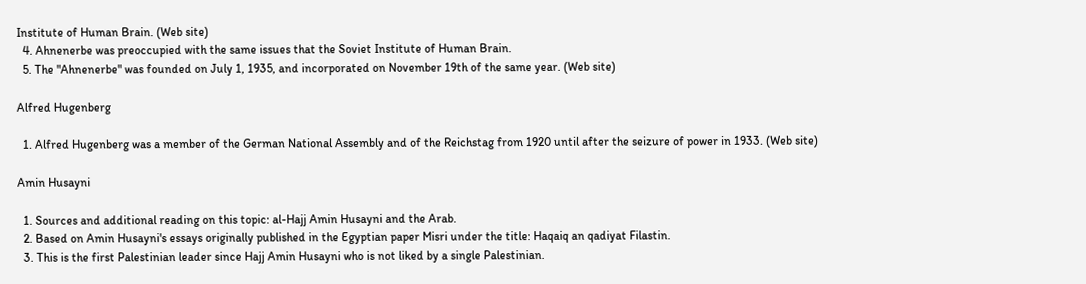Institute of Human Brain. (Web site)
  4. Ahnenerbe was preoccupied with the same issues that the Soviet Institute of Human Brain.
  5. The "Ahnenerbe" was founded on July 1, 1935, and incorporated on November 19th of the same year. (Web site)

Alfred Hugenberg

  1. Alfred Hugenberg was a member of the German National Assembly and of the Reichstag from 1920 until after the seizure of power in 1933. (Web site)

Amin Husayni

  1. Sources and additional reading on this topic: al-Hajj Amin Husayni and the Arab.
  2. Based on Amin Husayni's essays originally published in the Egyptian paper Misri under the title: Haqaiq an qadiyat Filastin.
  3. This is the first Palestinian leader since Hajj Amin Husayni who is not liked by a single Palestinian.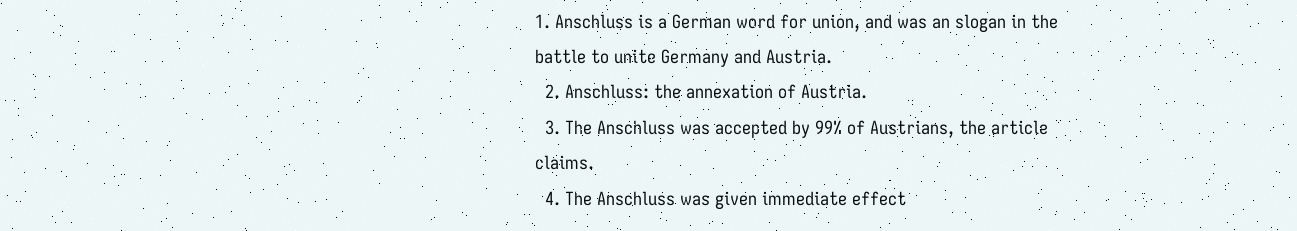1. Anschluss is a German word for union, and was an slogan in the battle to unite Germany and Austria.
  2. Anschluss: the annexation of Austria.
  3. The Anschluss was accepted by 99% of Austrians, the article claims.
  4. The Anschluss was given immediate effect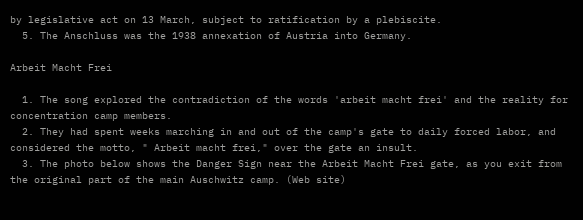by legislative act on 13 March, subject to ratification by a plebiscite.
  5. The Anschluss was the 1938 annexation of Austria into Germany.

Arbeit Macht Frei

  1. The song explored the contradiction of the words 'arbeit macht frei' and the reality for concentration camp members.
  2. They had spent weeks marching in and out of the camp's gate to daily forced labor, and considered the motto, " Arbeit macht frei," over the gate an insult.
  3. The photo below shows the Danger Sign near the Arbeit Macht Frei gate, as you exit from the original part of the main Auschwitz camp. (Web site)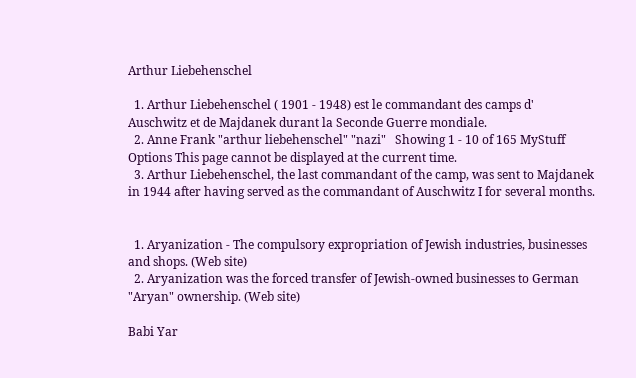Arthur Liebehenschel

  1. Arthur Liebehenschel ( 1901 - 1948) est le commandant des camps d' Auschwitz et de Majdanek durant la Seconde Guerre mondiale.
  2. Anne Frank "arthur liebehenschel" "nazi"   Showing 1 - 10 of 165 MyStuff Options This page cannot be displayed at the current time.
  3. Arthur Liebehenschel, the last commandant of the camp, was sent to Majdanek in 1944 after having served as the commandant of Auschwitz I for several months.


  1. Aryanization - The compulsory expropriation of Jewish industries, businesses and shops. (Web site)
  2. Aryanization was the forced transfer of Jewish-owned businesses to German "Aryan" ownership. (Web site)

Babi Yar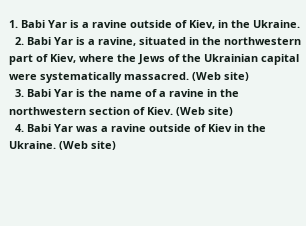1. Babi Yar is a ravine outside of Kiev, in the Ukraine.
  2. Babi Yar is a ravine, situated in the northwestern part of Kiev, where the Jews of the Ukrainian capital were systematically massacred. (Web site)
  3. Babi Yar is the name of a ravine in the northwestern section of Kiev. (Web site)
  4. Babi Yar was a ravine outside of Kiev in the Ukraine. (Web site)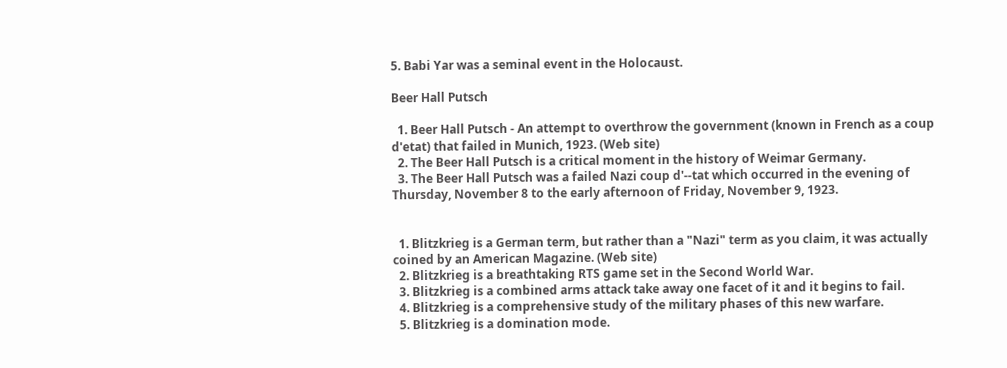5. Babi Yar was a seminal event in the Holocaust.

Beer Hall Putsch

  1. Beer Hall Putsch - An attempt to overthrow the government (known in French as a coup d'etat) that failed in Munich, 1923. (Web site)
  2. The Beer Hall Putsch is a critical moment in the history of Weimar Germany.
  3. The Beer Hall Putsch was a failed Nazi coup d'--tat which occurred in the evening of Thursday, November 8 to the early afternoon of Friday, November 9, 1923.


  1. Blitzkrieg is a German term, but rather than a "Nazi" term as you claim, it was actually coined by an American Magazine. (Web site)
  2. Blitzkrieg is a breathtaking RTS game set in the Second World War.
  3. Blitzkrieg is a combined arms attack take away one facet of it and it begins to fail.
  4. Blitzkrieg is a comprehensive study of the military phases of this new warfare.
  5. Blitzkrieg is a domination mode.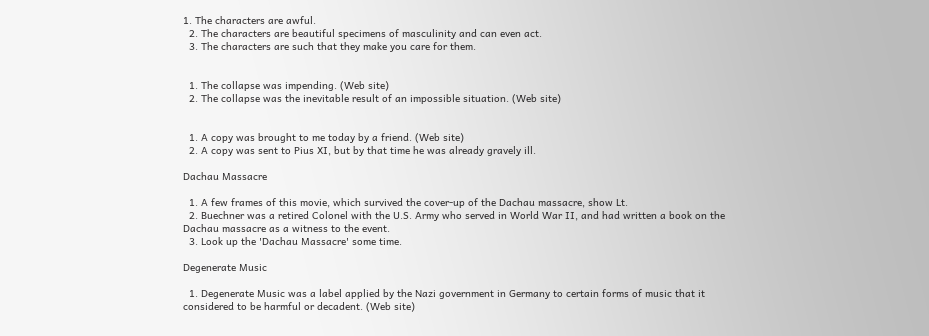1. The characters are awful.
  2. The characters are beautiful specimens of masculinity and can even act.
  3. The characters are such that they make you care for them.


  1. The collapse was impending. (Web site)
  2. The collapse was the inevitable result of an impossible situation. (Web site)


  1. A copy was brought to me today by a friend. (Web site)
  2. A copy was sent to Pius XI, but by that time he was already gravely ill.

Dachau Massacre

  1. A few frames of this movie, which survived the cover-up of the Dachau massacre, show Lt.
  2. Buechner was a retired Colonel with the U.S. Army who served in World War II, and had written a book on the Dachau massacre as a witness to the event.
  3. Look up the 'Dachau Massacre' some time.

Degenerate Music

  1. Degenerate Music was a label applied by the Nazi government in Germany to certain forms of music that it considered to be harmful or decadent. (Web site)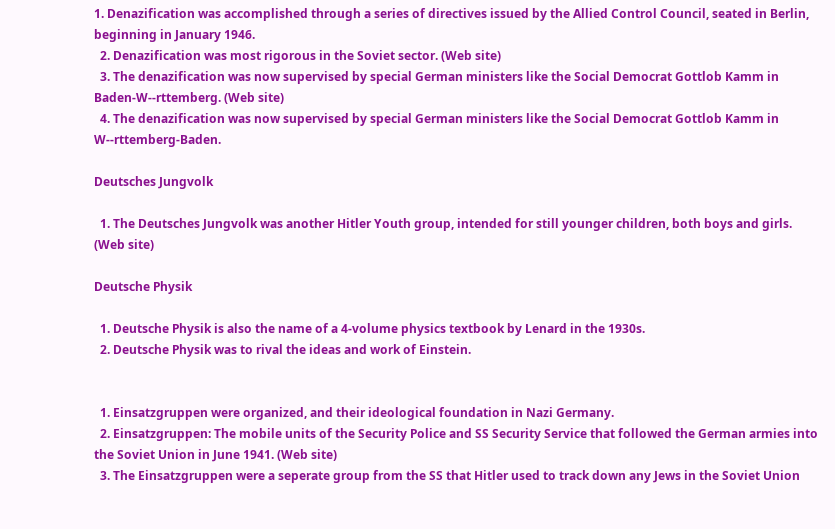1. Denazification was accomplished through a series of directives issued by the Allied Control Council, seated in Berlin, beginning in January 1946.
  2. Denazification was most rigorous in the Soviet sector. (Web site)
  3. The denazification was now supervised by special German ministers like the Social Democrat Gottlob Kamm in Baden-W--rttemberg. (Web site)
  4. The denazification was now supervised by special German ministers like the Social Democrat Gottlob Kamm in W--rttemberg-Baden.

Deutsches Jungvolk

  1. The Deutsches Jungvolk was another Hitler Youth group, intended for still younger children, both boys and girls. (Web site)

Deutsche Physik

  1. Deutsche Physik is also the name of a 4-volume physics textbook by Lenard in the 1930s.
  2. Deutsche Physik was to rival the ideas and work of Einstein.


  1. Einsatzgruppen were organized, and their ideological foundation in Nazi Germany.
  2. Einsatzgruppen: The mobile units of the Security Police and SS Security Service that followed the German armies into the Soviet Union in June 1941. (Web site)
  3. The Einsatzgruppen were a seperate group from the SS that Hitler used to track down any Jews in the Soviet Union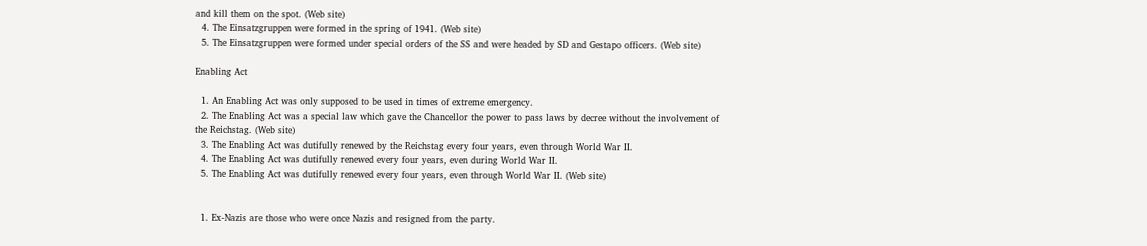and kill them on the spot. (Web site)
  4. The Einsatzgruppen were formed in the spring of 1941. (Web site)
  5. The Einsatzgruppen were formed under special orders of the SS and were headed by SD and Gestapo officers. (Web site)

Enabling Act

  1. An Enabling Act was only supposed to be used in times of extreme emergency.
  2. The Enabling Act was a special law which gave the Chancellor the power to pass laws by decree without the involvement of the Reichstag. (Web site)
  3. The Enabling Act was dutifully renewed by the Reichstag every four years, even through World War II.
  4. The Enabling Act was dutifully renewed every four years, even during World War II.
  5. The Enabling Act was dutifully renewed every four years, even through World War II. (Web site)


  1. Ex-Nazis are those who were once Nazis and resigned from the party.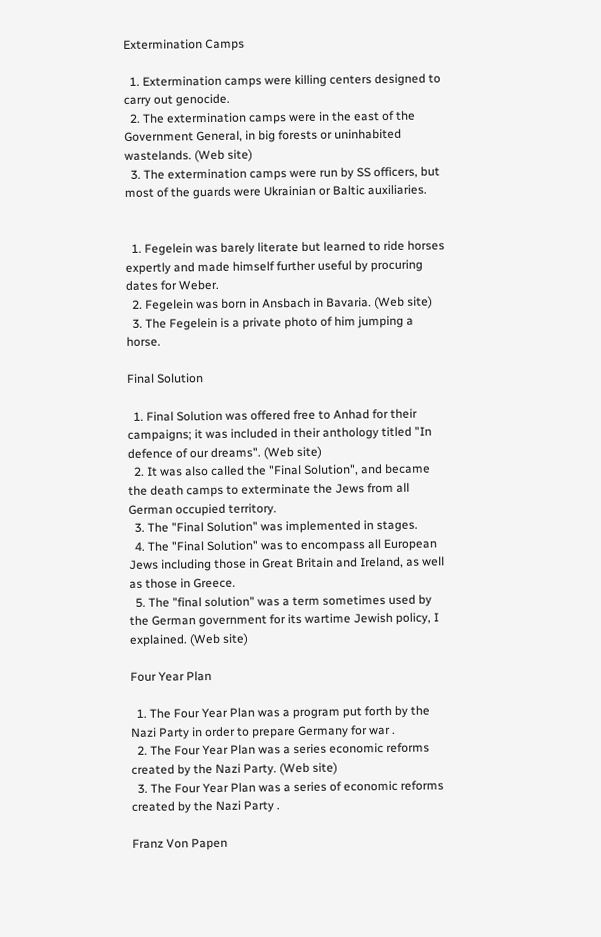Extermination Camps

  1. Extermination camps were killing centers designed to carry out genocide.
  2. The extermination camps were in the east of the Government General, in big forests or uninhabited wastelands. (Web site)
  3. The extermination camps were run by SS officers, but most of the guards were Ukrainian or Baltic auxiliaries.


  1. Fegelein was barely literate but learned to ride horses expertly and made himself further useful by procuring dates for Weber.
  2. Fegelein was born in Ansbach in Bavaria. (Web site)
  3. The Fegelein is a private photo of him jumping a horse.

Final Solution

  1. Final Solution was offered free to Anhad for their campaigns; it was included in their anthology titled "In defence of our dreams". (Web site)
  2. It was also called the "Final Solution", and became the death camps to exterminate the Jews from all German occupied territory.
  3. The "Final Solution" was implemented in stages.
  4. The "Final Solution" was to encompass all European Jews including those in Great Britain and Ireland, as well as those in Greece.
  5. The "final solution" was a term sometimes used by the German government for its wartime Jewish policy, I explained. (Web site)

Four Year Plan

  1. The Four Year Plan was a program put forth by the Nazi Party in order to prepare Germany for war .
  2. The Four Year Plan was a series economic reforms created by the Nazi Party. (Web site)
  3. The Four Year Plan was a series of economic reforms created by the Nazi Party .

Franz Von Papen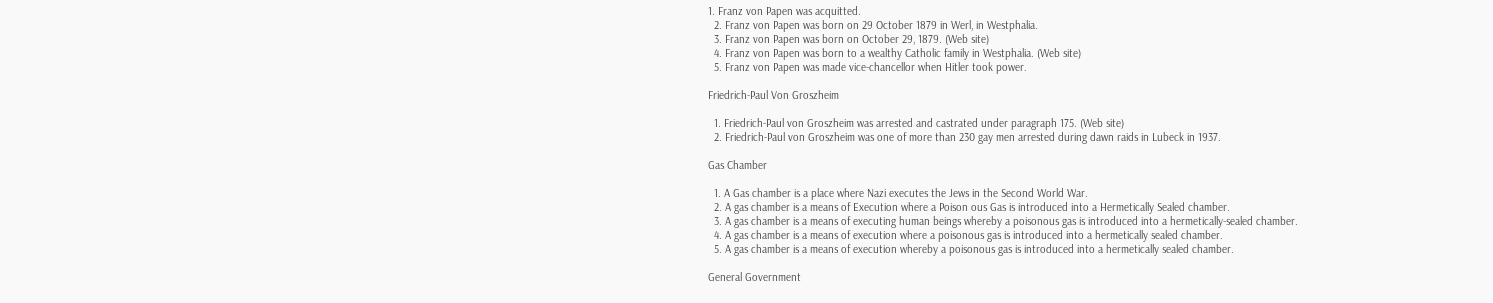1. Franz von Papen was acquitted.
  2. Franz von Papen was born on 29 October 1879 in Werl, in Westphalia.
  3. Franz von Papen was born on October 29, 1879. (Web site)
  4. Franz von Papen was born to a wealthy Catholic family in Westphalia. (Web site)
  5. Franz von Papen was made vice-chancellor when Hitler took power.

Friedrich-Paul Von Groszheim

  1. Friedrich-Paul von Groszheim was arrested and castrated under paragraph 175. (Web site)
  2. Friedrich-Paul von Groszheim was one of more than 230 gay men arrested during dawn raids in Lubeck in 1937.

Gas Chamber

  1. A Gas chamber is a place where Nazi executes the Jews in the Second World War.
  2. A gas chamber is a means of Execution where a Poison ous Gas is introduced into a Hermetically Sealed chamber.
  3. A gas chamber is a means of executing human beings whereby a poisonous gas is introduced into a hermetically-sealed chamber.
  4. A gas chamber is a means of execution where a poisonous gas is introduced into a hermetically sealed chamber.
  5. A gas chamber is a means of execution whereby a poisonous gas is introduced into a hermetically sealed chamber.

General Government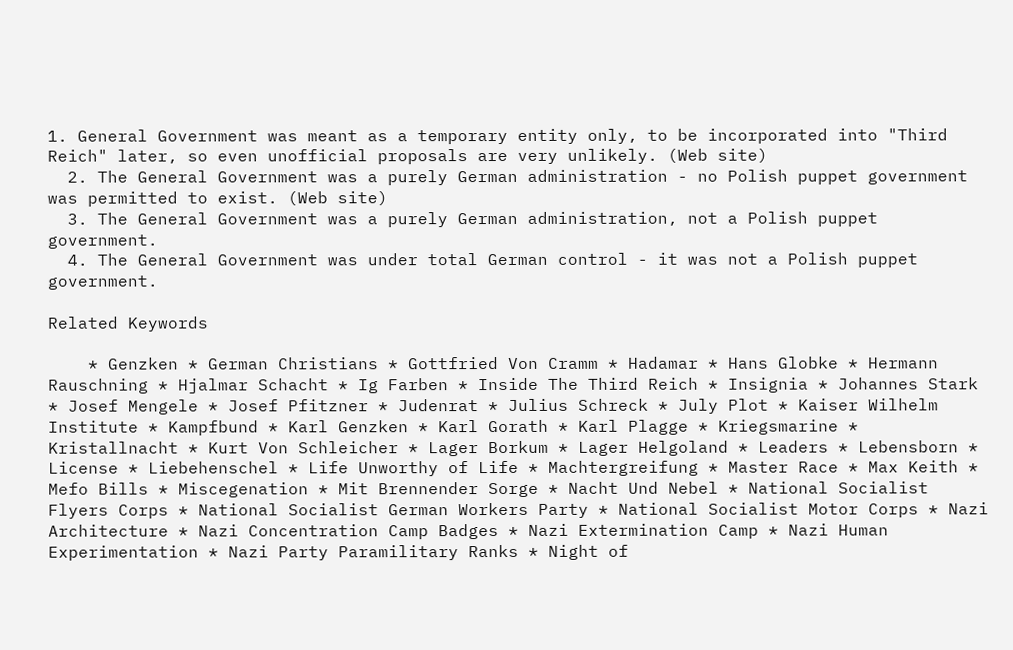1. General Government was meant as a temporary entity only, to be incorporated into "Third Reich" later, so even unofficial proposals are very unlikely. (Web site)
  2. The General Government was a purely German administration - no Polish puppet government was permitted to exist. (Web site)
  3. The General Government was a purely German administration, not a Polish puppet government.
  4. The General Government was under total German control - it was not a Polish puppet government.

Related Keywords

    * Genzken * German Christians * Gottfried Von Cramm * Hadamar * Hans Globke * Hermann Rauschning * Hjalmar Schacht * Ig Farben * Inside The Third Reich * Insignia * Johannes Stark * Josef Mengele * Josef Pfitzner * Judenrat * Julius Schreck * July Plot * Kaiser Wilhelm Institute * Kampfbund * Karl Genzken * Karl Gorath * Karl Plagge * Kriegsmarine * Kristallnacht * Kurt Von Schleicher * Lager Borkum * Lager Helgoland * Leaders * Lebensborn * License * Liebehenschel * Life Unworthy of Life * Machtergreifung * Master Race * Max Keith * Mefo Bills * Miscegenation * Mit Brennender Sorge * Nacht Und Nebel * National Socialist Flyers Corps * National Socialist German Workers Party * National Socialist Motor Corps * Nazi Architecture * Nazi Concentration Camp Badges * Nazi Extermination Camp * Nazi Human Experimentation * Nazi Party Paramilitary Ranks * Night of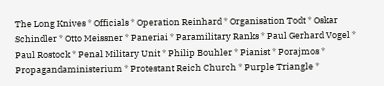The Long Knives * Officials * Operation Reinhard * Organisation Todt * Oskar Schindler * Otto Meissner * Paneriai * Paramilitary Ranks * Paul Gerhard Vogel * Paul Rostock * Penal Military Unit * Philip Bouhler * Pianist * Porajmos * Propagandaministerium * Protestant Reich Church * Purple Triangle *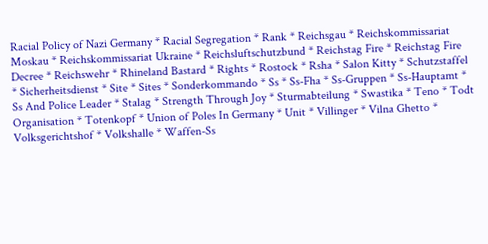Racial Policy of Nazi Germany * Racial Segregation * Rank * Reichsgau * Reichskommissariat Moskau * Reichskommissariat Ukraine * Reichsluftschutzbund * Reichstag Fire * Reichstag Fire Decree * Reichswehr * Rhineland Bastard * Rights * Rostock * Rsha * Salon Kitty * Schutzstaffel * Sicherheitsdienst * Site * Sites * Sonderkommando * Ss * Ss-Fha * Ss-Gruppen * Ss-Hauptamt * Ss And Police Leader * Stalag * Strength Through Joy * Sturmabteilung * Swastika * Teno * Todt Organisation * Totenkopf * Union of Poles In Germany * Unit * Villinger * Vilna Ghetto * Volksgerichtshof * Volkshalle * Waffen-Ss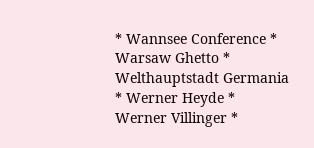* Wannsee Conference * Warsaw Ghetto * Welthauptstadt Germania * Werner Heyde * Werner Villinger *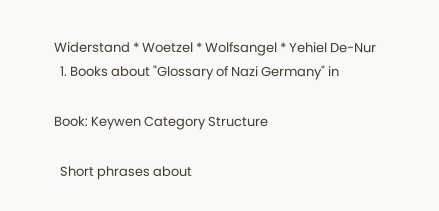Widerstand * Woetzel * Wolfsangel * Yehiel De-Nur
  1. Books about "Glossary of Nazi Germany" in

Book: Keywen Category Structure

  Short phrases about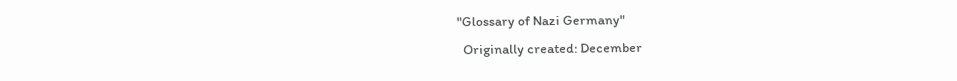"Glossary of Nazi Germany"
  Originally created: December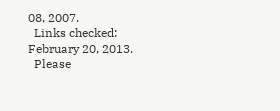08, 2007.
  Links checked: February 20, 2013.
  Please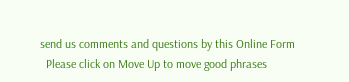send us comments and questions by this Online Form
  Please click on Move Up to move good phrases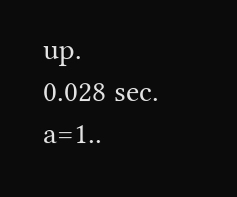up.
0.028 sec. a=1..